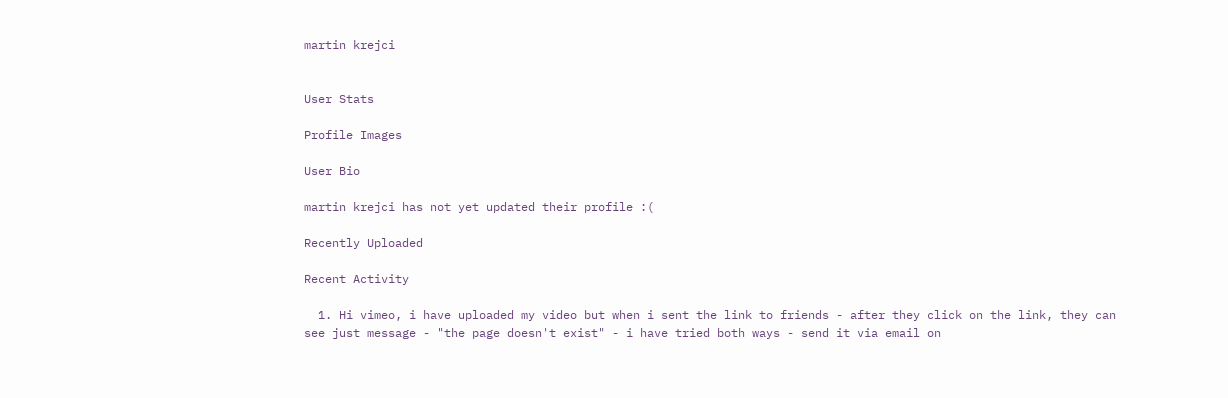martin krejci


User Stats

Profile Images

User Bio

martin krejci has not yet updated their profile :(

Recently Uploaded

Recent Activity

  1. Hi vimeo, i have uploaded my video but when i sent the link to friends - after they click on the link, they can see just message - "the page doesn't exist" - i have tried both ways - send it via email on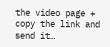the video page + copy the link and send it…